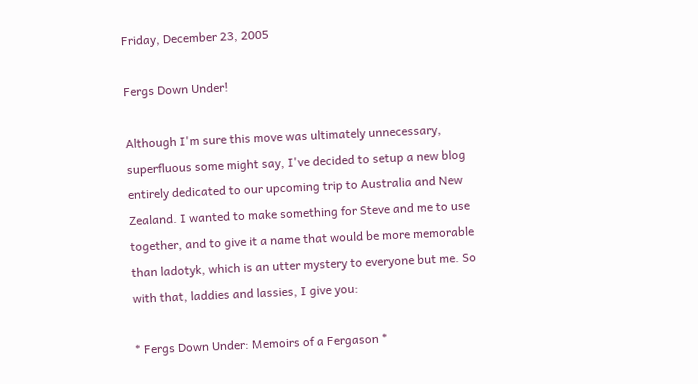Friday, December 23, 2005

Fergs Down Under!

Although I'm sure this move was ultimately unnecessary, superfluous some might say, I've decided to setup a new blog entirely dedicated to our upcoming trip to Australia and New Zealand. I wanted to make something for Steve and me to use together, and to give it a name that would be more memorable than ladotyk, which is an utter mystery to everyone but me. So with that, laddies and lassies, I give you:

* Fergs Down Under: Memoirs of a Fergason *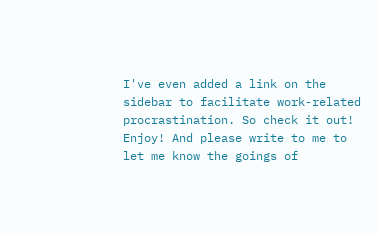I've even added a link on the sidebar to facilitate work-related procrastination. So check it out! Enjoy! And please write to me to let me know the goings of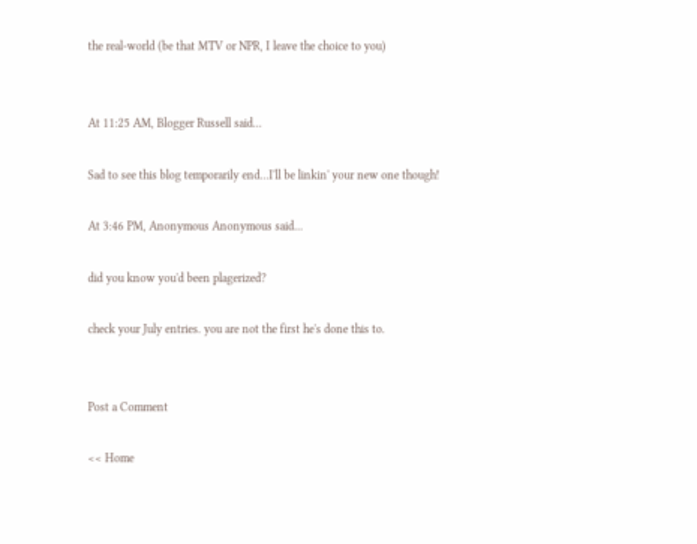the real-world (be that MTV or NPR, I leave the choice to you)


At 11:25 AM, Blogger Russell said...

Sad to see this blog temporarily end...I'll be linkin' your new one though!

At 3:46 PM, Anonymous Anonymous said...

did you know you'd been plagerized?

check your July entries. you are not the first he's done this to.


Post a Comment

<< Home